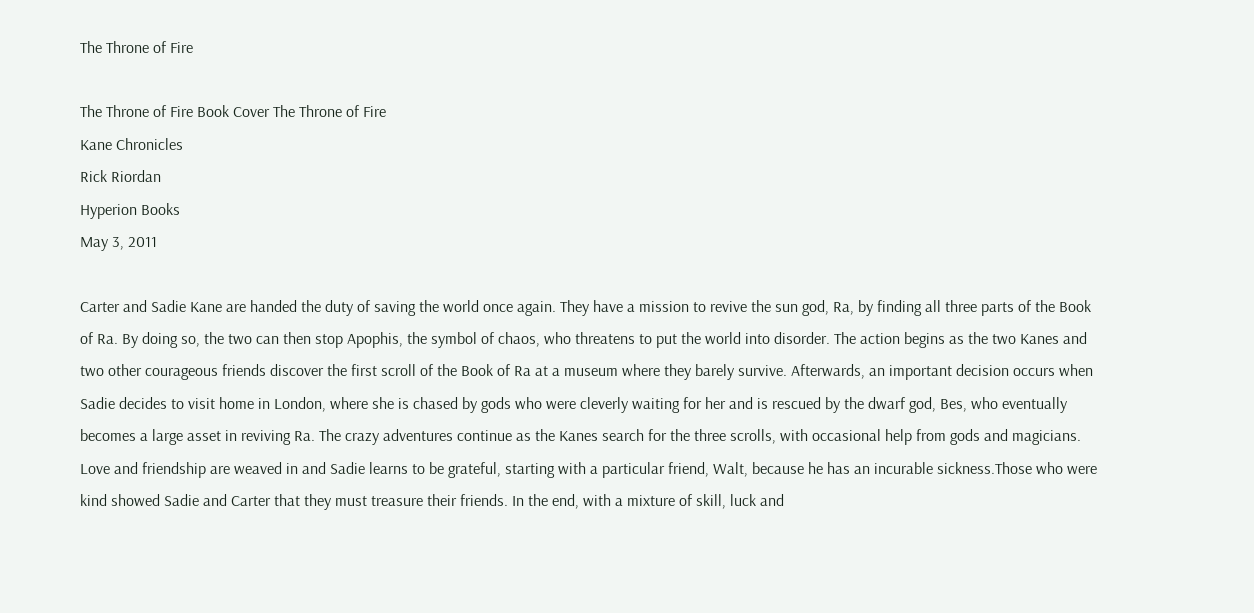The Throne of Fire

The Throne of Fire Book Cover The Throne of Fire
Kane Chronicles
Rick Riordan
Hyperion Books
May 3, 2011

Carter and Sadie Kane are handed the duty of saving the world once again. They have a mission to revive the sun god, Ra, by finding all three parts of the Book of Ra. By doing so, the two can then stop Apophis, the symbol of chaos, who threatens to put the world into disorder. The action begins as the two Kanes and two other courageous friends discover the first scroll of the Book of Ra at a museum where they barely survive. Afterwards, an important decision occurs when Sadie decides to visit home in London, where she is chased by gods who were cleverly waiting for her and is rescued by the dwarf god, Bes, who eventually becomes a large asset in reviving Ra. The crazy adventures continue as the Kanes search for the three scrolls, with occasional help from gods and magicians. Love and friendship are weaved in and Sadie learns to be grateful, starting with a particular friend, Walt, because he has an incurable sickness.Those who were kind showed Sadie and Carter that they must treasure their friends. In the end, with a mixture of skill, luck and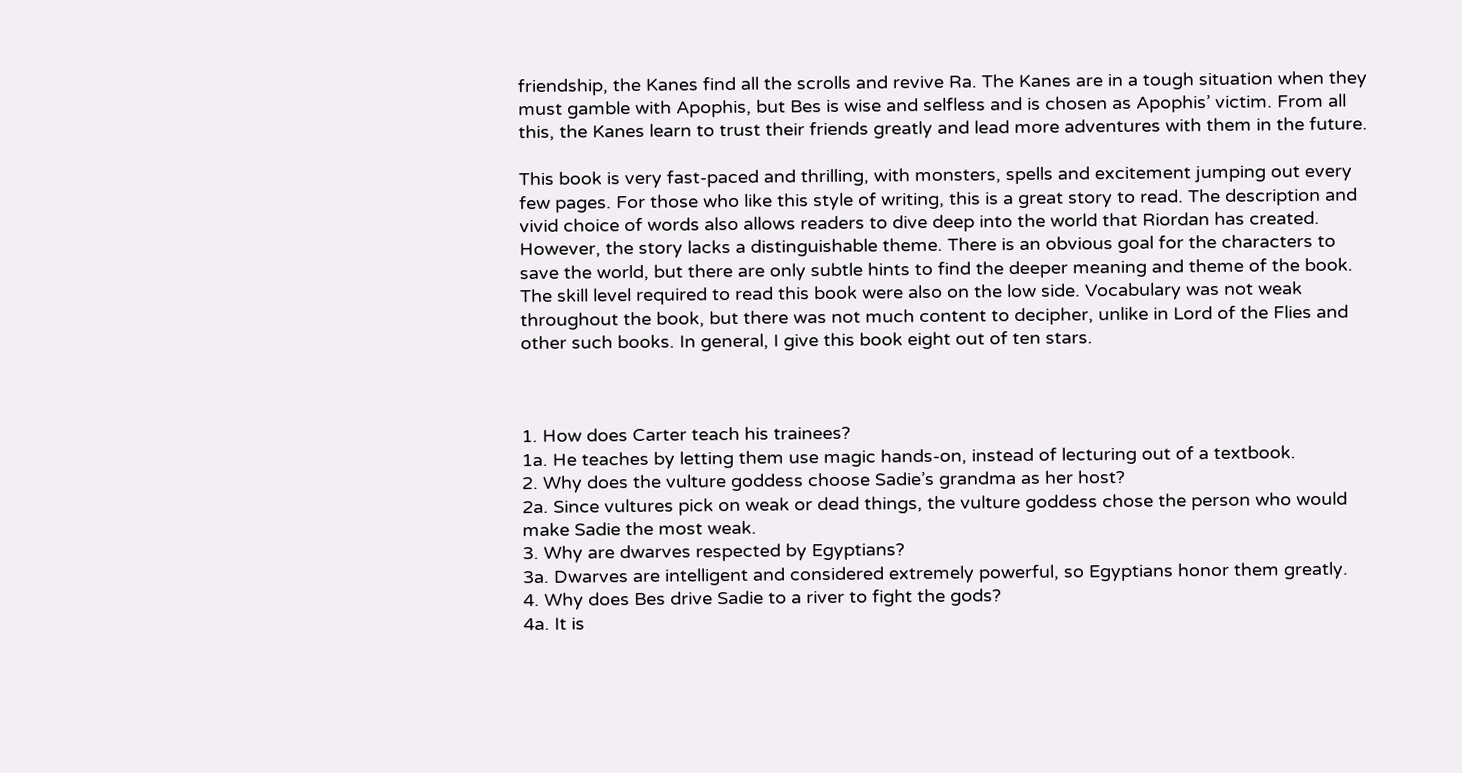friendship, the Kanes find all the scrolls and revive Ra. The Kanes are in a tough situation when they must gamble with Apophis, but Bes is wise and selfless and is chosen as Apophis’ victim. From all this, the Kanes learn to trust their friends greatly and lead more adventures with them in the future.

This book is very fast-paced and thrilling, with monsters, spells and excitement jumping out every few pages. For those who like this style of writing, this is a great story to read. The description and vivid choice of words also allows readers to dive deep into the world that Riordan has created. However, the story lacks a distinguishable theme. There is an obvious goal for the characters to save the world, but there are only subtle hints to find the deeper meaning and theme of the book. The skill level required to read this book were also on the low side. Vocabulary was not weak throughout the book, but there was not much content to decipher, unlike in Lord of the Flies and other such books. In general, I give this book eight out of ten stars.



1. How does Carter teach his trainees?
1a. He teaches by letting them use magic hands-on, instead of lecturing out of a textbook.
2. Why does the vulture goddess choose Sadie’s grandma as her host?
2a. Since vultures pick on weak or dead things, the vulture goddess chose the person who would make Sadie the most weak.
3. Why are dwarves respected by Egyptians?
3a. Dwarves are intelligent and considered extremely powerful, so Egyptians honor them greatly.
4. Why does Bes drive Sadie to a river to fight the gods?
4a. It is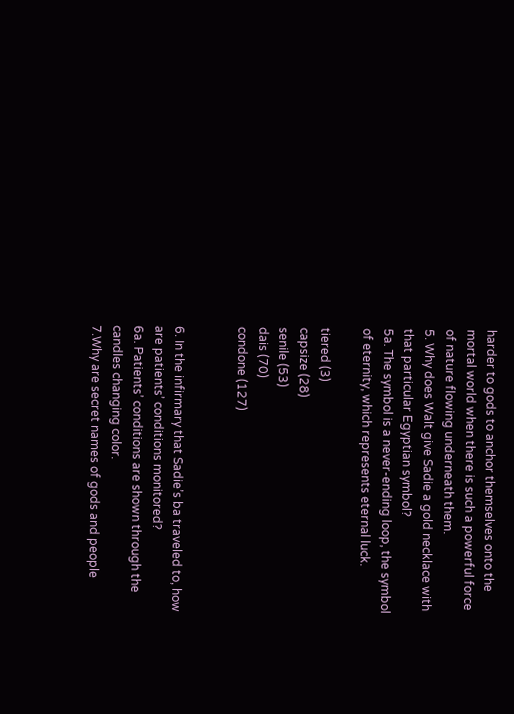harder to gods to anchor themselves onto the mortal world when there is such a powerful force of nature flowing underneath them.
5. Why does Walt give Sadie a gold necklace with that particular Egyptian symbol?
5a. The symbol is a never-ending loop, the symbol of eternity, which represents eternal luck.

tiered (3)
capsize (28)
senile (53)
dais (70)
condone (127)


6. In the infirmary that Sadie’s ba traveled to, how are patients’ conditions monitored?
6a. Patients’ conditions are shown through the candles changing color.
7.Why are secret names of gods and people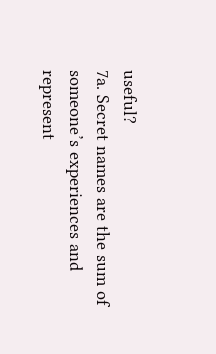useful?
7a. Secret names are the sum of someone’s experiences and represent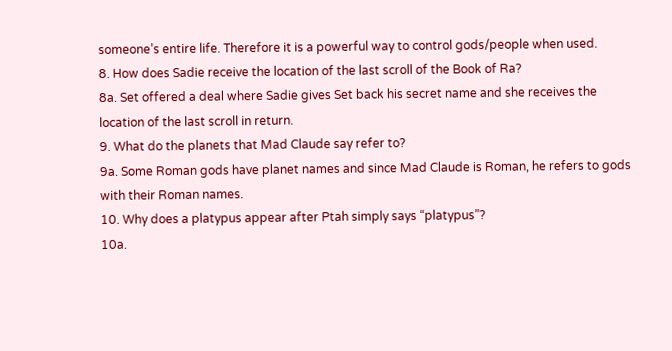someone’s entire life. Therefore it is a powerful way to control gods/people when used.
8. How does Sadie receive the location of the last scroll of the Book of Ra?
8a. Set offered a deal where Sadie gives Set back his secret name and she receives the location of the last scroll in return.
9. What do the planets that Mad Claude say refer to?
9a. Some Roman gods have planet names and since Mad Claude is Roman, he refers to gods with their Roman names.
10. Why does a platypus appear after Ptah simply says “platypus”?
10a.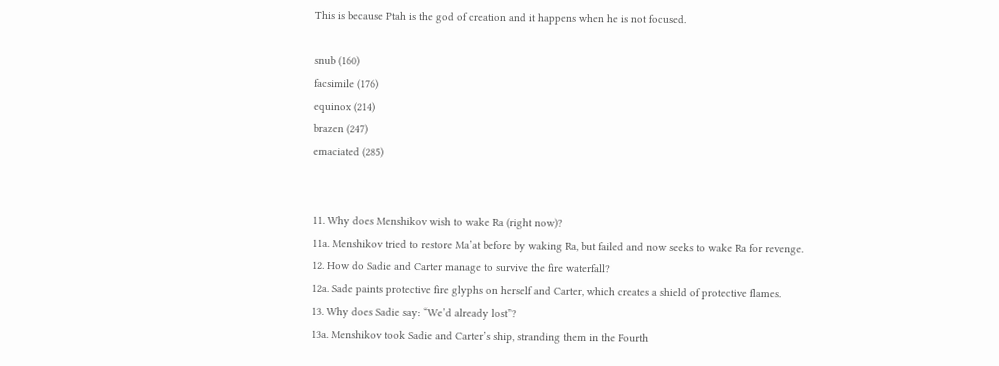This is because Ptah is the god of creation and it happens when he is not focused.

snub (160)
facsimile (176)
equinox (214)
brazen (247)
emaciated (285)


11. Why does Menshikov wish to wake Ra (right now)?
11a. Menshikov tried to restore Ma’at before by waking Ra, but failed and now seeks to wake Ra for revenge.
12. How do Sadie and Carter manage to survive the fire waterfall?
12a. Sade paints protective fire glyphs on herself and Carter, which creates a shield of protective flames.
13. Why does Sadie say: “We’d already lost”?
13a. Menshikov took Sadie and Carter’s ship, stranding them in the Fourth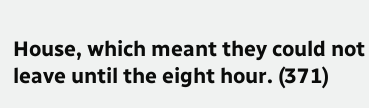House, which meant they could not leave until the eight hour. (371)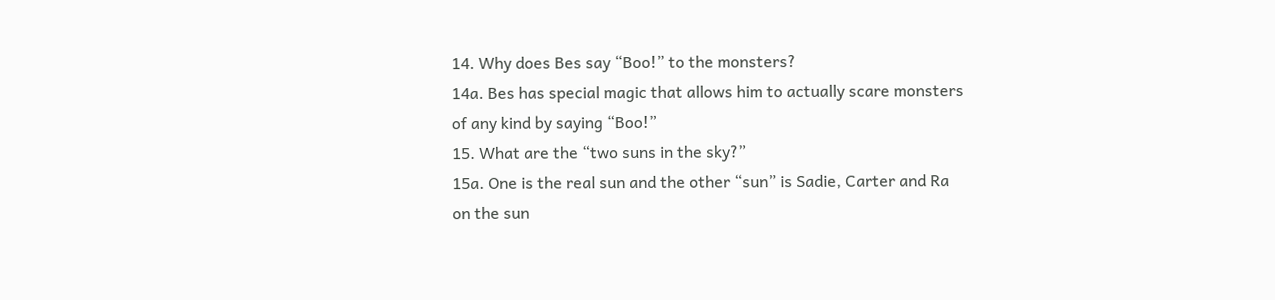14. Why does Bes say “Boo!” to the monsters?
14a. Bes has special magic that allows him to actually scare monsters of any kind by saying “Boo!”
15. What are the “two suns in the sky?”
15a. One is the real sun and the other “sun” is Sadie, Carter and Ra on the sun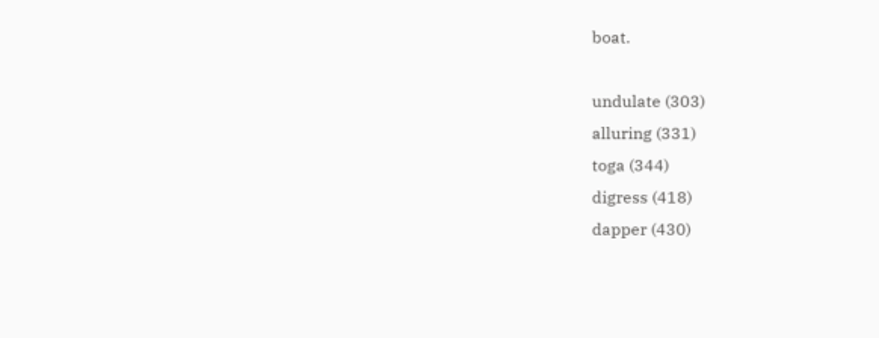boat.

undulate (303)
alluring (331)
toga (344)
digress (418)
dapper (430)